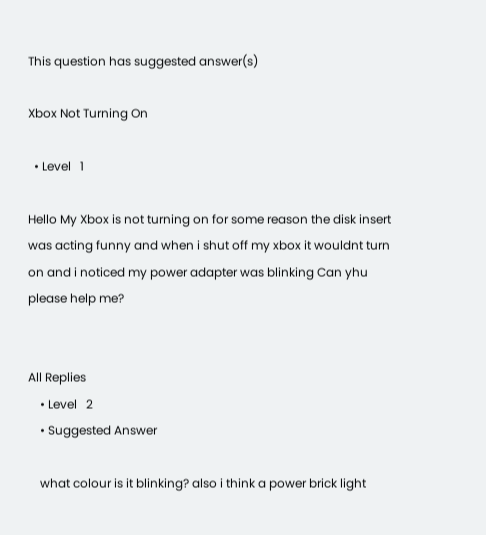This question has suggested answer(s)

Xbox Not Turning On

  • Level   1

Hello My Xbox is not turning on for some reason the disk insert was acting funny and when i shut off my xbox it wouldnt turn on and i noticed my power adapter was blinking Can yhu please help me?


All Replies
    • Level   2
    • Suggested Answer

    what colour is it blinking? also i think a power brick light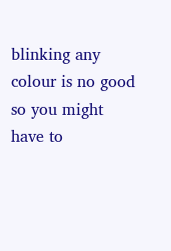blinking any colour is no good so you might have to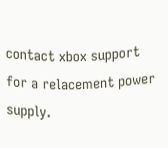contact xbox support for a relacement power supply.